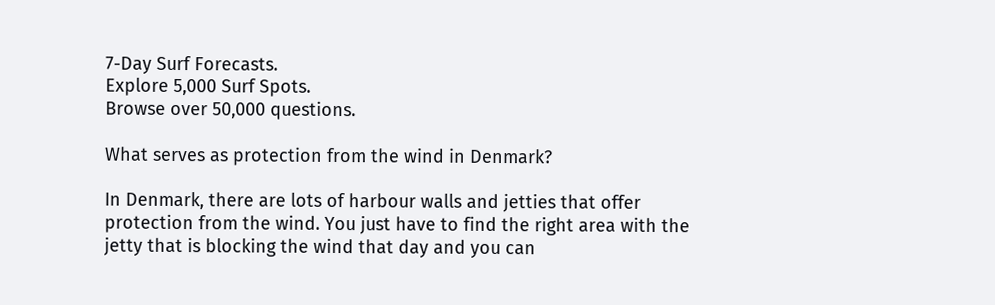7-Day Surf Forecasts.
Explore 5,000 Surf Spots.
Browse over 50,000 questions.

What serves as protection from the wind in Denmark?

In Denmark, there are lots of harbour walls and jetties that offer protection from the wind. You just have to find the right area with the jetty that is blocking the wind that day and you can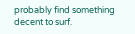probably find something decent to surf.